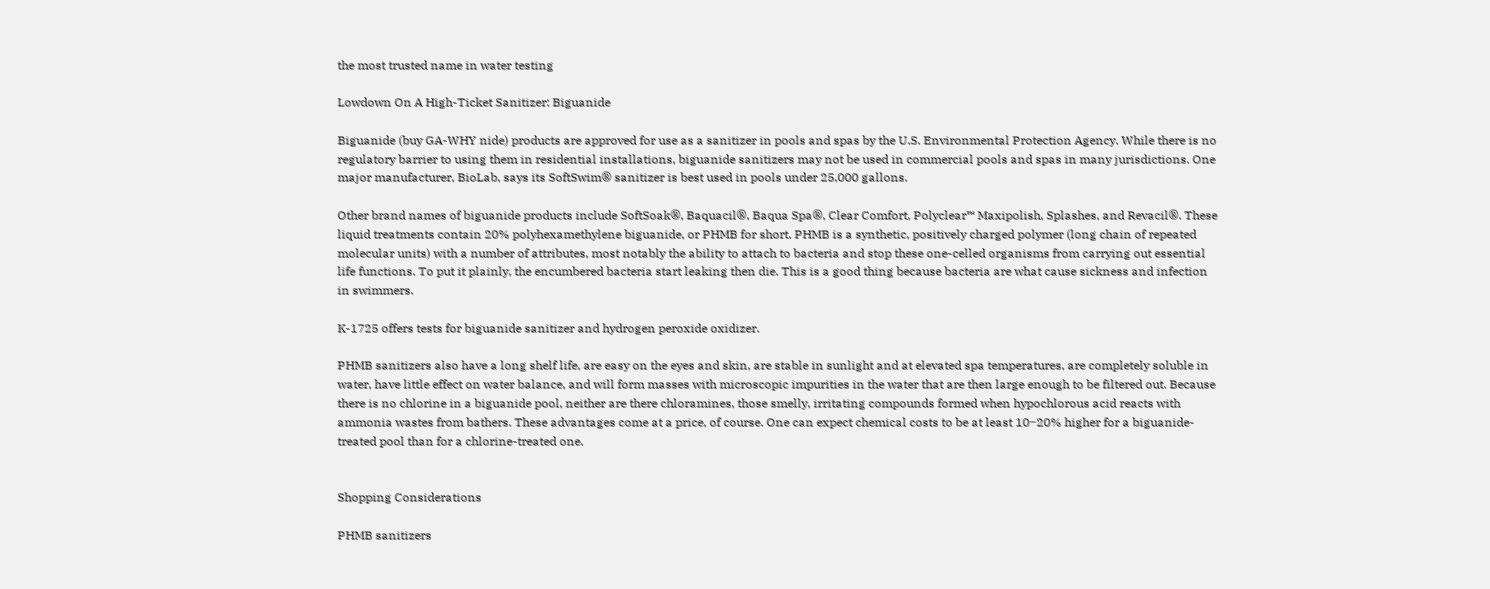the most trusted name in water testing

Lowdown On A High-Ticket Sanitizer: Biguanide

Biguanide (buy GA-WHY nide) products are approved for use as a sanitizer in pools and spas by the U.S. Environmental Protection Agency. While there is no regulatory barrier to using them in residential installations, biguanide sanitizers may not be used in commercial pools and spas in many jurisdictions. One major manufacturer, BioLab, says its SoftSwim® sanitizer is best used in pools under 25,000 gallons.

Other brand names of biguanide products include SoftSoak®, Baquacil®, Baqua Spa®, Clear Comfort, Polyclear™ Maxipolish, Splashes, and Revacil®. These liquid treatments contain 20% polyhexamethylene biguanide, or PHMB for short. PHMB is a synthetic, positively charged polymer (long chain of repeated molecular units) with a number of attributes, most notably the ability to attach to bacteria and stop these one-celled organisms from carrying out essential life functions. To put it plainly, the encumbered bacteria start leaking then die. This is a good thing because bacteria are what cause sickness and infection in swimmers.

K-1725 offers tests for biguanide sanitizer and hydrogen peroxide oxidizer.

PHMB sanitizers also have a long shelf life, are easy on the eyes and skin, are stable in sunlight and at elevated spa temperatures, are completely soluble in water, have little effect on water balance, and will form masses with microscopic impurities in the water that are then large enough to be filtered out. Because there is no chlorine in a biguanide pool, neither are there chloramines, those smelly, irritating compounds formed when hypochlorous acid reacts with ammonia wastes from bathers. These advantages come at a price, of course. One can expect chemical costs to be at least 10‒20% higher for a biguanide-treated pool than for a chlorine-treated one.


Shopping Considerations

PHMB sanitizers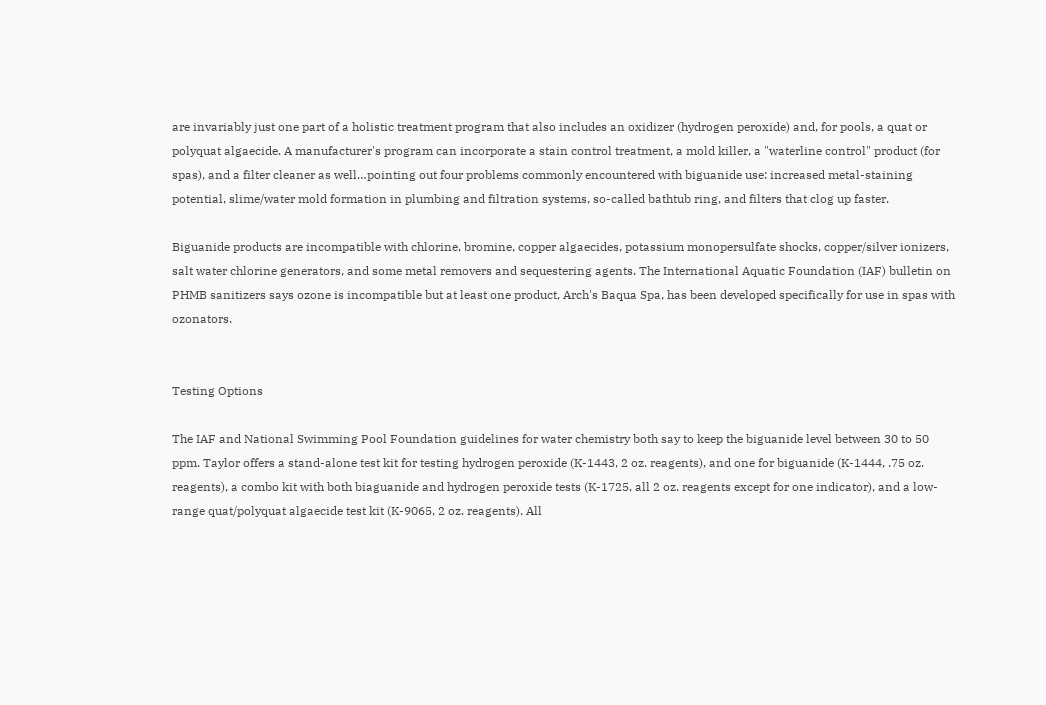are invariably just one part of a holistic treatment program that also includes an oxidizer (hydrogen peroxide) and, for pools, a quat or polyquat algaecide. A manufacturer's program can incorporate a stain control treatment, a mold killer, a "waterline control" product (for spas), and a filter cleaner as well…pointing out four problems commonly encountered with biguanide use: increased metal-staining potential, slime/water mold formation in plumbing and filtration systems, so-called bathtub ring, and filters that clog up faster.

Biguanide products are incompatible with chlorine, bromine, copper algaecides, potassium monopersulfate shocks, copper/silver ionizers, salt water chlorine generators, and some metal removers and sequestering agents. The International Aquatic Foundation (IAF) bulletin on PHMB sanitizers says ozone is incompatible but at least one product, Arch's Baqua Spa, has been developed specifically for use in spas with ozonators.


Testing Options

The IAF and National Swimming Pool Foundation guidelines for water chemistry both say to keep the biguanide level between 30 to 50 ppm. Taylor offers a stand-alone test kit for testing hydrogen peroxide (K-1443, 2 oz. reagents), and one for biguanide (K-1444, .75 oz. reagents), a combo kit with both biaguanide and hydrogen peroxide tests (K-1725, all 2 oz. reagents except for one indicator), and a low-range quat/polyquat algaecide test kit (K-9065, 2 oz. reagents). All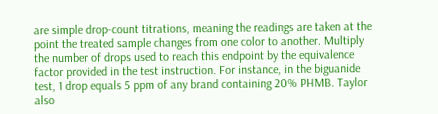are simple drop-count titrations, meaning the readings are taken at the point the treated sample changes from one color to another. Multiply the number of drops used to reach this endpoint by the equivalence factor provided in the test instruction. For instance, in the biguanide test, 1 drop equals 5 ppm of any brand containing 20% PHMB. Taylor also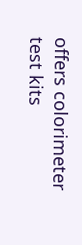offers colorimeter test kits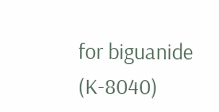for biguanide (K-8040)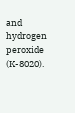and hydrogen peroxide (K-8020).